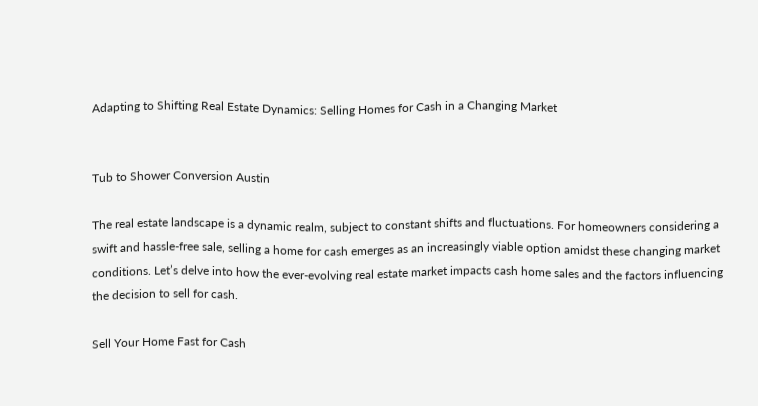Adapting to Shifting Real Estate Dynamics: Selling Homes for Cash in a Changing Market


Tub to Shower Conversion Austin

The real estate landscape is a dynamic realm, subject to constant shifts and fluctuations. For homeowners considering a swift and hassle-free sale, selling a home for cash emerges as an increasingly viable option amidst these changing market conditions. Let’s delve into how the ever-evolving real estate market impacts cash home sales and the factors influencing the decision to sell for cash.

Sell Your Home Fast for Cash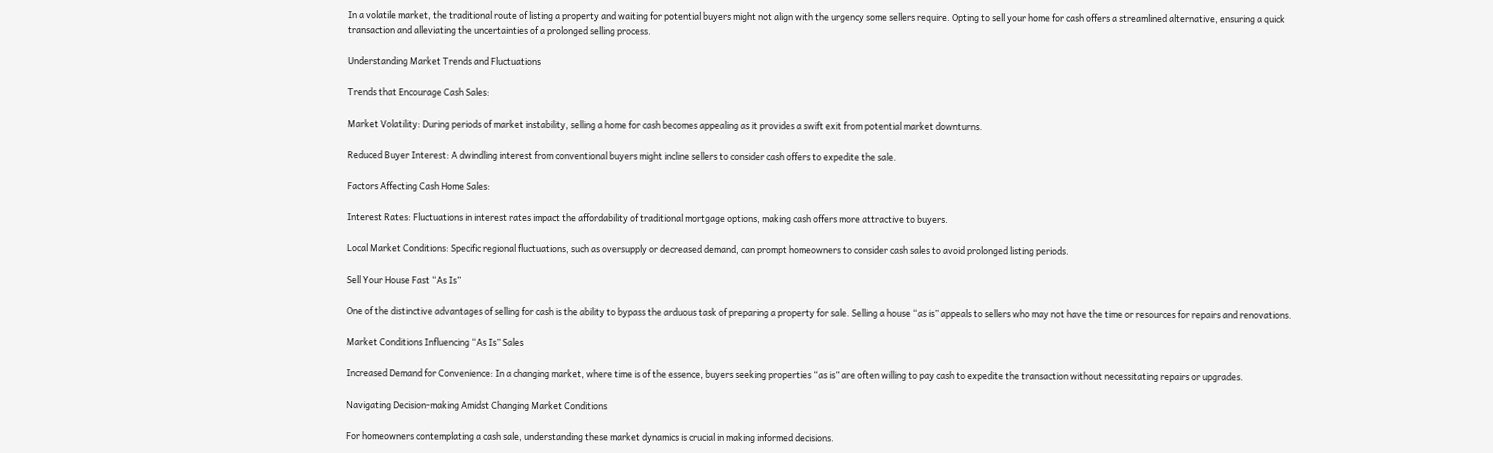In a volatile market, the traditional route of listing a property and waiting for potential buyers might not align with the urgency some sellers require. Opting to sell your home for cash offers a streamlined alternative, ensuring a quick transaction and alleviating the uncertainties of a prolonged selling process.

Understanding Market Trends and Fluctuations

Trends that Encourage Cash Sales:

Market Volatility: During periods of market instability, selling a home for cash becomes appealing as it provides a swift exit from potential market downturns.

Reduced Buyer Interest: A dwindling interest from conventional buyers might incline sellers to consider cash offers to expedite the sale.

Factors Affecting Cash Home Sales:

Interest Rates: Fluctuations in interest rates impact the affordability of traditional mortgage options, making cash offers more attractive to buyers.

Local Market Conditions: Specific regional fluctuations, such as oversupply or decreased demand, can prompt homeowners to consider cash sales to avoid prolonged listing periods.

Sell Your House Fast “As Is”

One of the distinctive advantages of selling for cash is the ability to bypass the arduous task of preparing a property for sale. Selling a house “as is” appeals to sellers who may not have the time or resources for repairs and renovations.

Market Conditions Influencing “As Is” Sales

Increased Demand for Convenience: In a changing market, where time is of the essence, buyers seeking properties “as is” are often willing to pay cash to expedite the transaction without necessitating repairs or upgrades.

Navigating Decision-making Amidst Changing Market Conditions

For homeowners contemplating a cash sale, understanding these market dynamics is crucial in making informed decisions.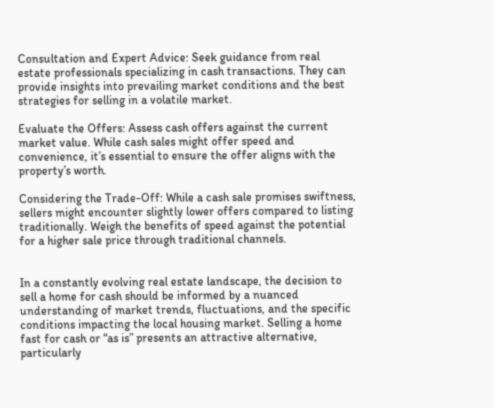Consultation and Expert Advice: Seek guidance from real estate professionals specializing in cash transactions. They can provide insights into prevailing market conditions and the best strategies for selling in a volatile market.

Evaluate the Offers: Assess cash offers against the current market value. While cash sales might offer speed and convenience, it’s essential to ensure the offer aligns with the property’s worth.

Considering the Trade-Off: While a cash sale promises swiftness, sellers might encounter slightly lower offers compared to listing traditionally. Weigh the benefits of speed against the potential for a higher sale price through traditional channels.


In a constantly evolving real estate landscape, the decision to sell a home for cash should be informed by a nuanced understanding of market trends, fluctuations, and the specific conditions impacting the local housing market. Selling a home fast for cash or “as is” presents an attractive alternative, particularly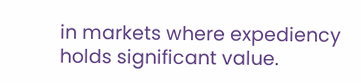in markets where expediency holds significant value.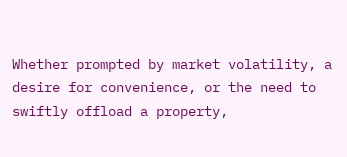Whether prompted by market volatility, a desire for convenience, or the need to swiftly offload a property,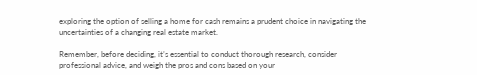exploring the option of selling a home for cash remains a prudent choice in navigating the uncertainties of a changing real estate market.

Remember, before deciding, it’s essential to conduct thorough research, consider professional advice, and weigh the pros and cons based on your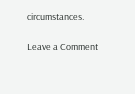circumstances.

Leave a Comment